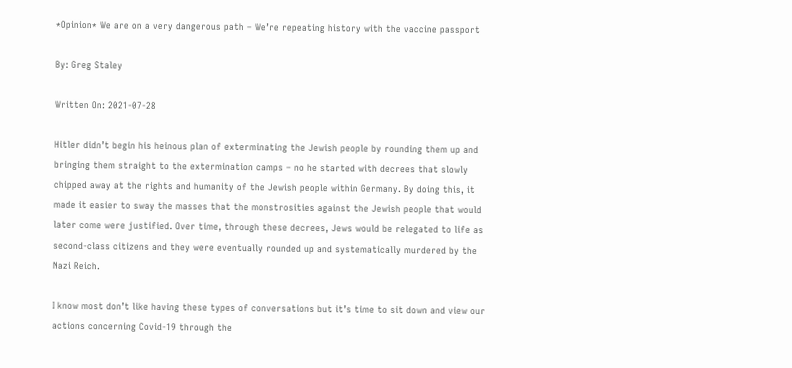*Opinion* We are on a very dangerous path – We’re repeating history with the vaccine passport

By: Greg Staley

Written On: 2021-07-28

Hitler didn’t begin his heinous plan of exterminating the Jewish people by rounding them up and bringing them straight to the extermination camps – no he started with decrees that slowly chipped away at the rights and humanity of the Jewish people within Germany. By doing this, it made it easier to sway the masses that the monstrosities against the Jewish people that would later come were justified. Over time, through these decrees, Jews would be relegated to life as second-class citizens and they were eventually rounded up and systematically murdered by the Nazi Reich.

I know most don’t like having these types of conversations but it’s time to sit down and view our actions concerning Covid-19 through the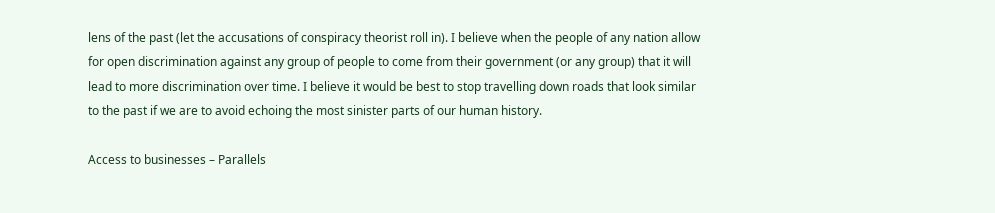lens of the past (let the accusations of conspiracy theorist roll in). I believe when the people of any nation allow for open discrimination against any group of people to come from their government (or any group) that it will lead to more discrimination over time. I believe it would be best to stop travelling down roads that look similar to the past if we are to avoid echoing the most sinister parts of our human history.

Access to businesses – Parallels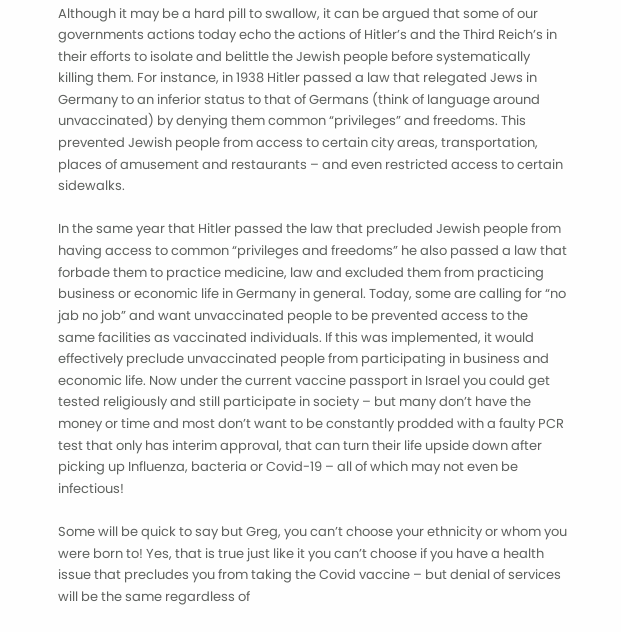Although it may be a hard pill to swallow, it can be argued that some of our governments actions today echo the actions of Hitler’s and the Third Reich’s in their efforts to isolate and belittle the Jewish people before systematically killing them. For instance, in 1938 Hitler passed a law that relegated Jews in Germany to an inferior status to that of Germans (think of language around unvaccinated) by denying them common “privileges” and freedoms. This prevented Jewish people from access to certain city areas, transportation, places of amusement and restaurants – and even restricted access to certain sidewalks.

In the same year that Hitler passed the law that precluded Jewish people from having access to common “privileges and freedoms” he also passed a law that forbade them to practice medicine, law and excluded them from practicing business or economic life in Germany in general. Today, some are calling for “no jab no job” and want unvaccinated people to be prevented access to the same facilities as vaccinated individuals. If this was implemented, it would effectively preclude unvaccinated people from participating in business and economic life. Now under the current vaccine passport in Israel you could get tested religiously and still participate in society – but many don’t have the money or time and most don’t want to be constantly prodded with a faulty PCR test that only has interim approval, that can turn their life upside down after picking up Influenza, bacteria or Covid-19 – all of which may not even be infectious!

Some will be quick to say but Greg, you can’t choose your ethnicity or whom you were born to! Yes, that is true just like it you can’t choose if you have a health issue that precludes you from taking the Covid vaccine – but denial of services will be the same regardless of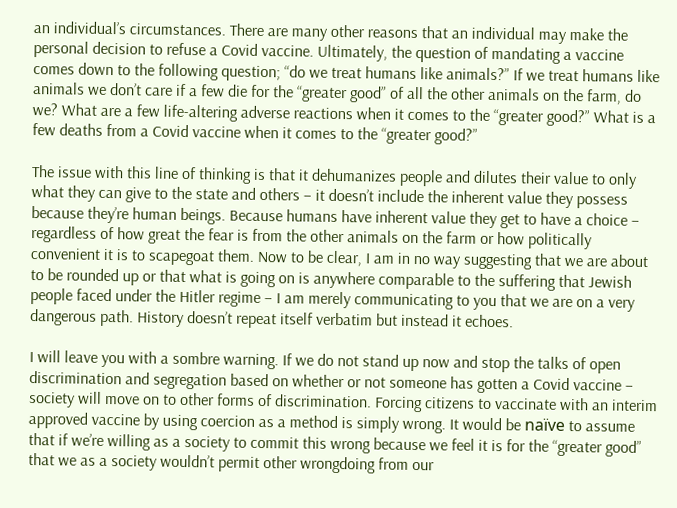an individual’s circumstances. There are many other reasons that an individual may make the personal decision to refuse a Covid vaccine. Ultimately, the question of mandating a vaccine comes down to the following question; “do we treat humans like animals?” If we treat humans like animals we don’t care if a few die for the “greater good” of all the other animals on the farm, do we? What are a few life-altering adverse reactions when it comes to the “greater good?” What is a few deaths from a Covid vaccine when it comes to the “greater good?”

The issue with this line of thinking is that it dehumanizes people and dilutes their value to only what they can give to the state and others – it doesn’t include the inherent value they possess because they’re human beings. Because humans have inherent value they get to have a choice – regardless of how great the fear is from the other animals on the farm or how politically convenient it is to scapegoat them. Now to be clear, I am in no way suggesting that we are about to be rounded up or that what is going on is anywhere comparable to the suffering that Jewish people faced under the Hitler regime – I am merely communicating to you that we are on a very dangerous path. History doesn’t repeat itself verbatim but instead it echoes.

I will leave you with a sombre warning. If we do not stand up now and stop the talks of open discrimination and segregation based on whether or not someone has gotten a Covid vaccine – society will move on to other forms of discrimination. Forcing citizens to vaccinate with an interim approved vaccine by using coercion as a method is simply wrong. It would be naïve to assume that if we’re willing as a society to commit this wrong because we feel it is for the “greater good” that we as a society wouldn’t permit other wrongdoing from our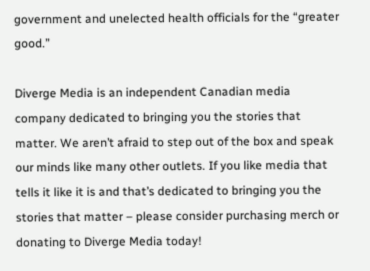government and unelected health officials for the “greater good.”

Diverge Media is an independent Canadian media company dedicated to bringing you the stories that matter. We aren’t afraid to step out of the box and speak our minds like many other outlets. If you like media that tells it like it is and that’s dedicated to bringing you the stories that matter – please consider purchasing merch or donating to Diverge Media today!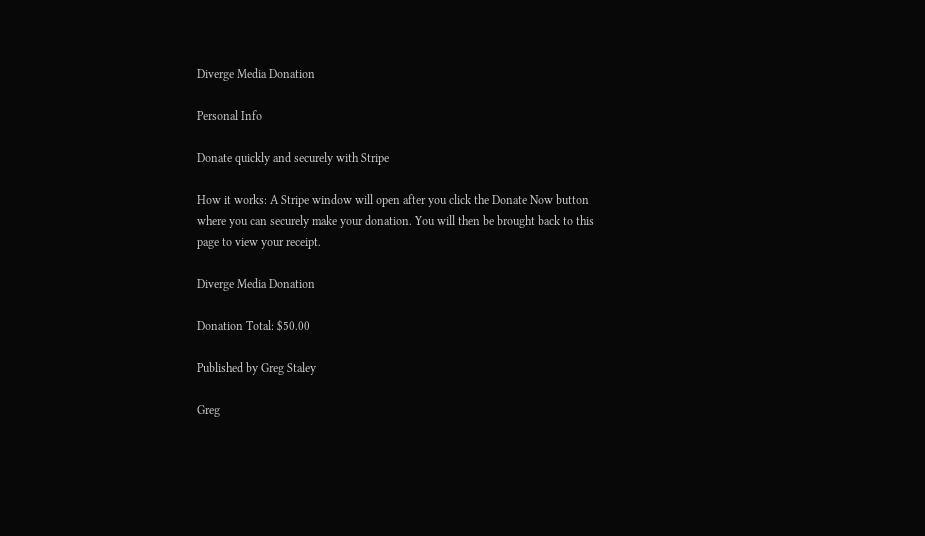Diverge Media Donation

Personal Info

Donate quickly and securely with Stripe

How it works: A Stripe window will open after you click the Donate Now button where you can securely make your donation. You will then be brought back to this page to view your receipt.

Diverge Media Donation

Donation Total: $50.00

Published by Greg Staley

Greg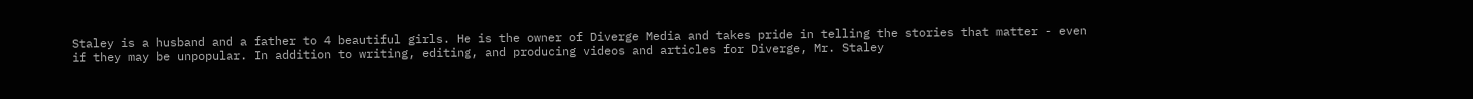Staley is a husband and a father to 4 beautiful girls. He is the owner of Diverge Media and takes pride in telling the stories that matter - even if they may be unpopular. In addition to writing, editing, and producing videos and articles for Diverge, Mr. Staley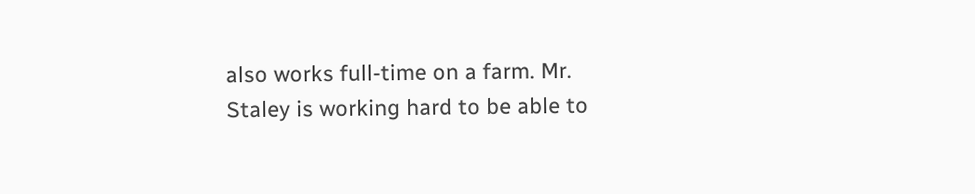also works full-time on a farm. Mr. Staley is working hard to be able to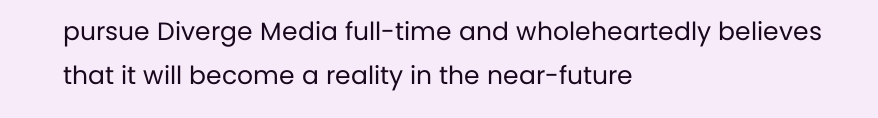pursue Diverge Media full-time and wholeheartedly believes that it will become a reality in the near-future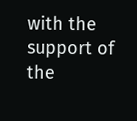with the support of the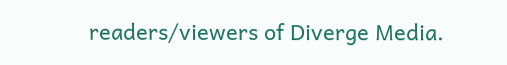readers/viewers of Diverge Media.